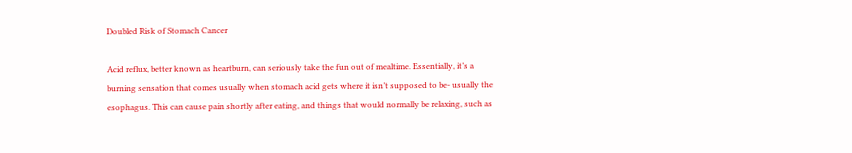Doubled Risk of Stomach Cancer

Acid reflux, better known as heartburn, can seriously take the fun out of mealtime. Essentially, it’s a burning sensation that comes usually when stomach acid gets where it isn’t supposed to be- usually the esophagus. This can cause pain shortly after eating, and things that would normally be relaxing, such as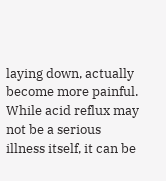laying down, actually become more painful. While acid reflux may not be a serious illness itself, it can be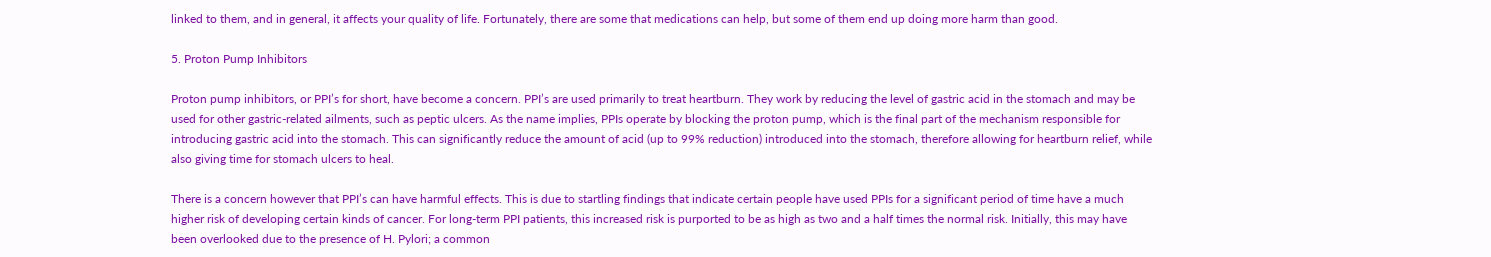linked to them, and in general, it affects your quality of life. Fortunately, there are some that medications can help, but some of them end up doing more harm than good.

5. Proton Pump Inhibitors

Proton pump inhibitors, or PPI’s for short, have become a concern. PPI’s are used primarily to treat heartburn. They work by reducing the level of gastric acid in the stomach and may be used for other gastric-related ailments, such as peptic ulcers. As the name implies, PPIs operate by blocking the proton pump, which is the final part of the mechanism responsible for introducing gastric acid into the stomach. This can significantly reduce the amount of acid (up to 99% reduction) introduced into the stomach, therefore allowing for heartburn relief, while also giving time for stomach ulcers to heal.

There is a concern however that PPI’s can have harmful effects. This is due to startling findings that indicate certain people have used PPIs for a significant period of time have a much higher risk of developing certain kinds of cancer. For long-term PPI patients, this increased risk is purported to be as high as two and a half times the normal risk. Initially, this may have been overlooked due to the presence of H. Pylori; a common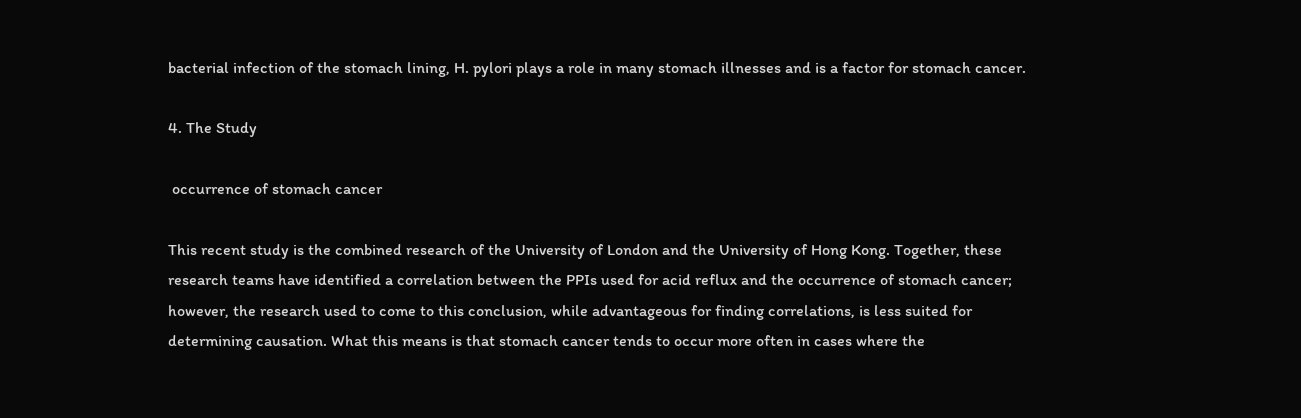bacterial infection of the stomach lining, H. pylori plays a role in many stomach illnesses and is a factor for stomach cancer.

4. The Study

 occurrence of stomach cancer

This recent study is the combined research of the University of London and the University of Hong Kong. Together, these research teams have identified a correlation between the PPIs used for acid reflux and the occurrence of stomach cancer; however, the research used to come to this conclusion, while advantageous for finding correlations, is less suited for determining causation. What this means is that stomach cancer tends to occur more often in cases where the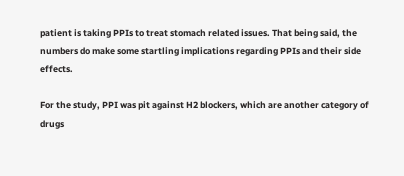patient is taking PPIs to treat stomach related issues. That being said, the numbers do make some startling implications regarding PPIs and their side effects.

For the study, PPI was pit against H2 blockers, which are another category of drugs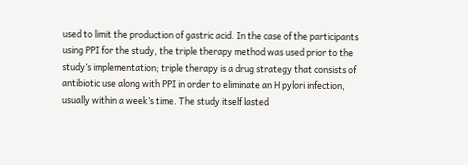used to limit the production of gastric acid. In the case of the participants using PPI for the study, the triple therapy method was used prior to the study’s implementation; triple therapy is a drug strategy that consists of antibiotic use along with PPI in order to eliminate an H pylori infection, usually within a week’s time. The study itself lasted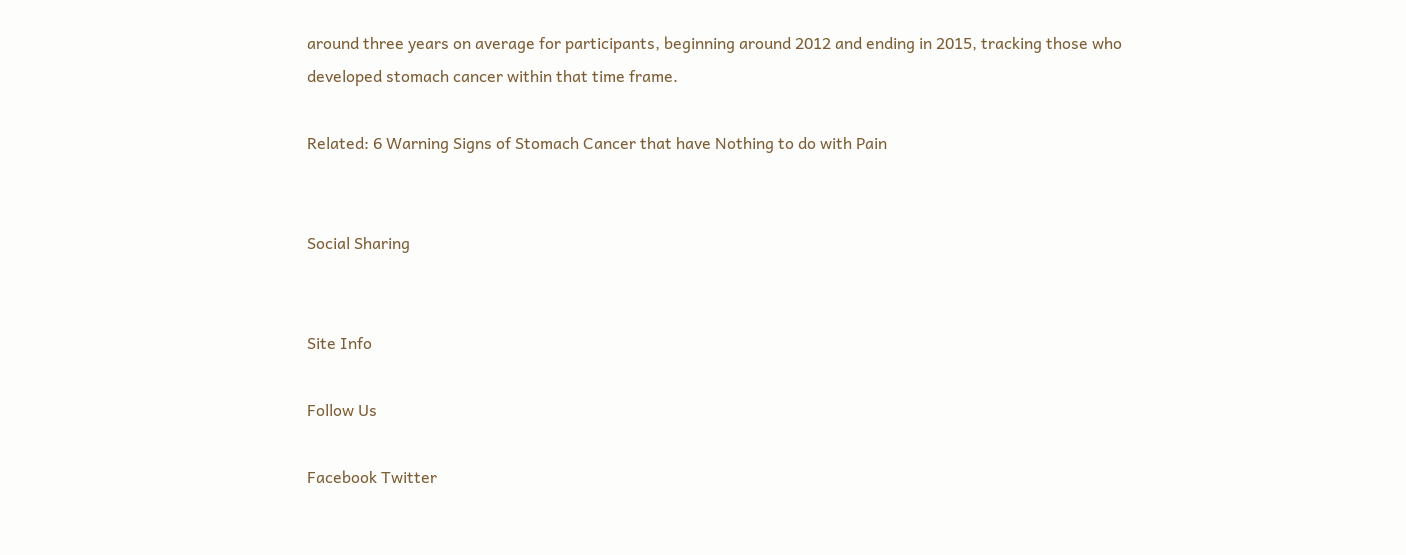around three years on average for participants, beginning around 2012 and ending in 2015, tracking those who developed stomach cancer within that time frame.

Related: 6 Warning Signs of Stomach Cancer that have Nothing to do with Pain


Social Sharing


Site Info

Follow Us

Facebook Twitter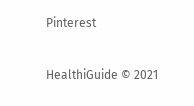Pinterest


HealthiGuide © 2021